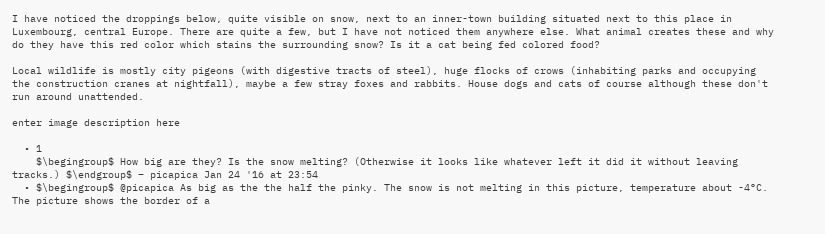I have noticed the droppings below, quite visible on snow, next to an inner-town building situated next to this place in Luxembourg, central Europe. There are quite a few, but I have not noticed them anywhere else. What animal creates these and why do they have this red color which stains the surrounding snow? Is it a cat being fed colored food?

Local wildlife is mostly city pigeons (with digestive tracts of steel), huge flocks of crows (inhabiting parks and occupying the construction cranes at nightfall), maybe a few stray foxes and rabbits. House dogs and cats of course although these don't run around unattended.

enter image description here

  • 1
    $\begingroup$ How big are they? Is the snow melting? (Otherwise it looks like whatever left it did it without leaving tracks.) $\endgroup$ – picapica Jan 24 '16 at 23:54
  • $\begingroup$ @picapica As big as the the half the pinky. The snow is not melting in this picture, temperature about -4°C. The picture shows the border of a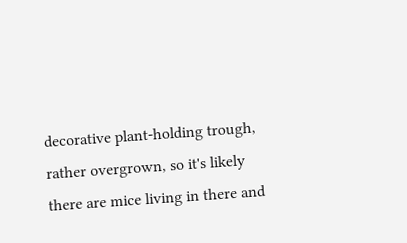decorative plant-holding trough, rather overgrown, so it's likely there are mice living in there and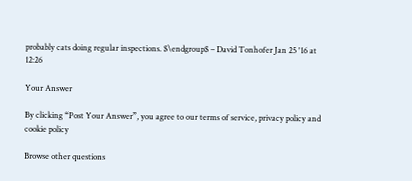probably cats doing regular inspections. $\endgroup$ – David Tonhofer Jan 25 '16 at 12:26

Your Answer

By clicking “Post Your Answer”, you agree to our terms of service, privacy policy and cookie policy

Browse other questions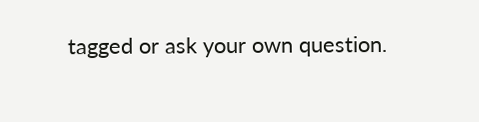tagged or ask your own question.